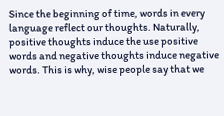Since the beginning of time, words in every language reflect our thoughts. Naturally, positive thoughts induce the use positive words and negative thoughts induce negative words. This is why, wise people say that we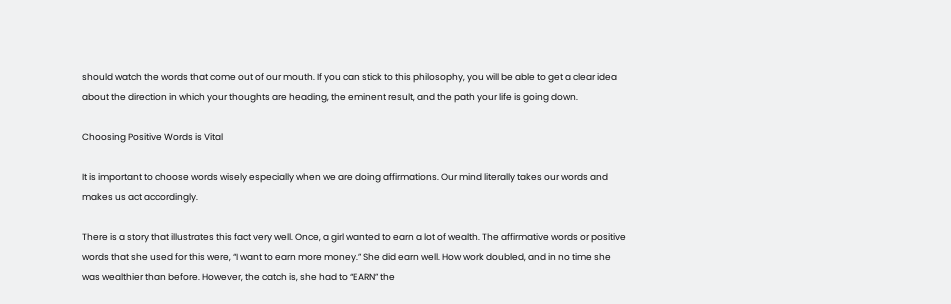should watch the words that come out of our mouth. If you can stick to this philosophy, you will be able to get a clear idea about the direction in which your thoughts are heading, the eminent result, and the path your life is going down.

Choosing Positive Words is Vital

It is important to choose words wisely especially when we are doing affirmations. Our mind literally takes our words and makes us act accordingly.

There is a story that illustrates this fact very well. Once, a girl wanted to earn a lot of wealth. The affirmative words or positive words that she used for this were, “I want to earn more money.” She did earn well. How work doubled, and in no time she was wealthier than before. However, the catch is, she had to “EARN” the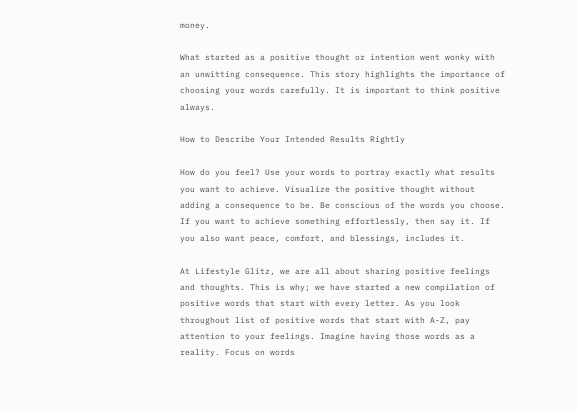money.

What started as a positive thought or intention went wonky with an unwitting consequence. This story highlights the importance of choosing your words carefully. It is important to think positive always.

How to Describe Your Intended Results Rightly

How do you feel? Use your words to portray exactly what results you want to achieve. Visualize the positive thought without adding a consequence to be. Be conscious of the words you choose. If you want to achieve something effortlessly, then say it. If you also want peace, comfort, and blessings, includes it.

At Lifestyle Glitz, we are all about sharing positive feelings and thoughts. This is why; we have started a new compilation of positive words that start with every letter. As you look throughout list of positive words that start with A-Z, pay attention to your feelings. Imagine having those words as a reality. Focus on words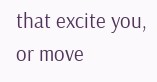that excite you, or move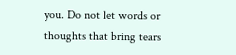you. Do not let words or thoughts that bring tears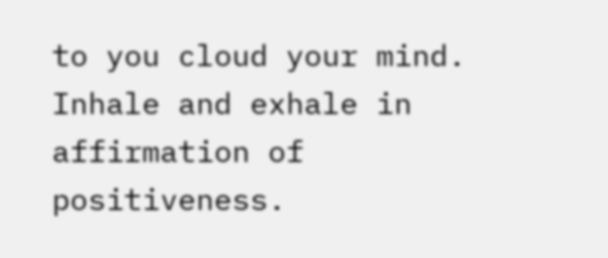to you cloud your mind. Inhale and exhale in affirmation of positiveness.